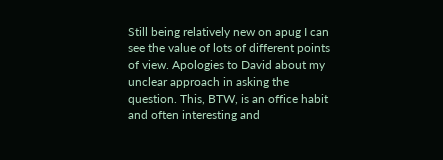Still being relatively new on apug I can see the value of lots of different points of view. Apologies to David about my unclear approach in asking the question. This, BTW, is an office habit and often interesting and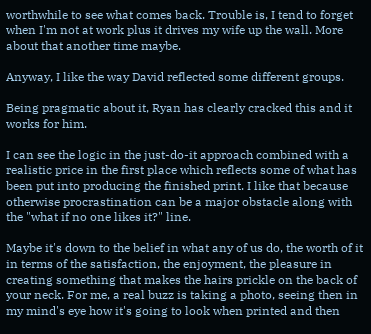worthwhile to see what comes back. Trouble is, I tend to forget when I'm not at work plus it drives my wife up the wall. More about that another time maybe.

Anyway, I like the way David reflected some different groups.

Being pragmatic about it, Ryan has clearly cracked this and it works for him.

I can see the logic in the just-do-it approach combined with a realistic price in the first place which reflects some of what has been put into producing the finished print. I like that because otherwise procrastination can be a major obstacle along with the "what if no one likes it?" line.

Maybe it's down to the belief in what any of us do, the worth of it in terms of the satisfaction, the enjoyment, the pleasure in creating something that makes the hairs prickle on the back of your neck. For me, a real buzz is taking a photo, seeing then in my mind's eye how it's going to look when printed and then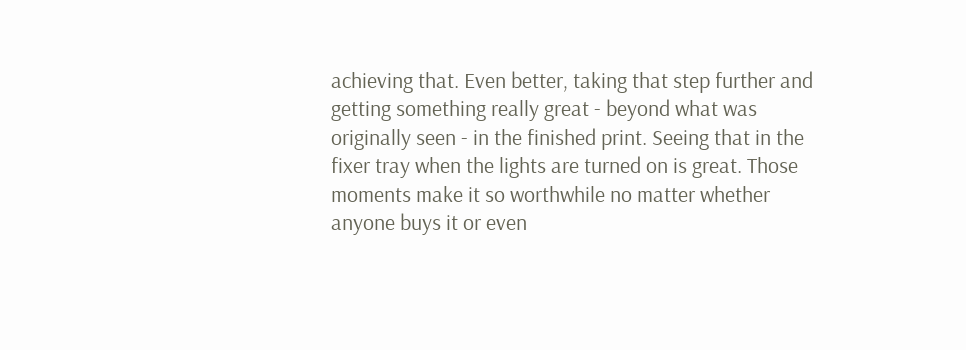achieving that. Even better, taking that step further and getting something really great - beyond what was originally seen - in the finished print. Seeing that in the fixer tray when the lights are turned on is great. Those moments make it so worthwhile no matter whether anyone buys it or even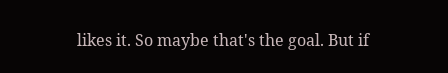likes it. So maybe that's the goal. But if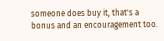someone does buy it, that's a bonus and an encouragement too.